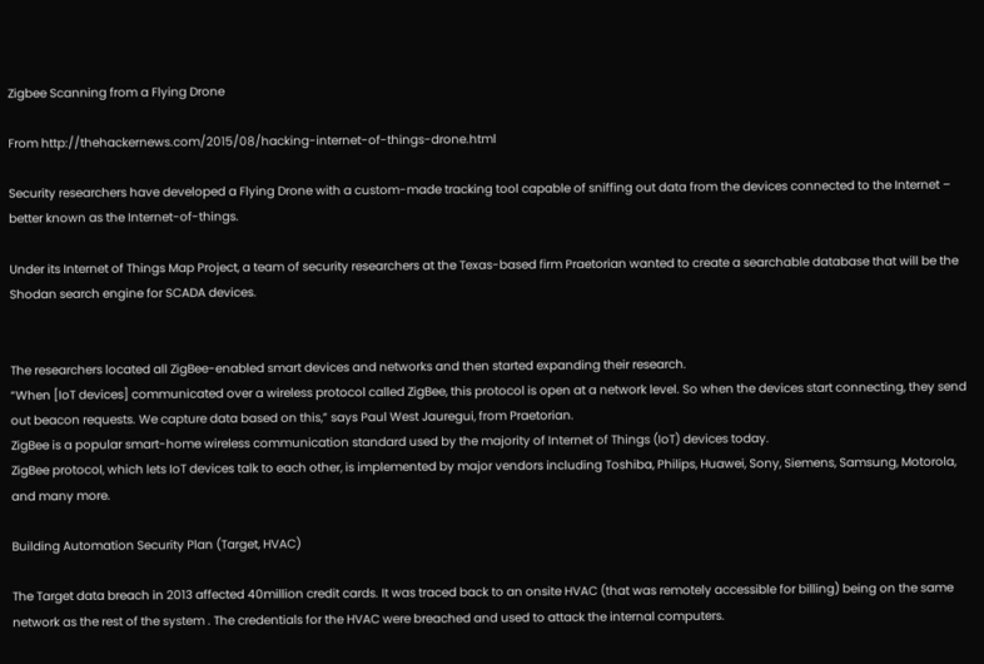Zigbee Scanning from a Flying Drone

From http://thehackernews.com/2015/08/hacking-internet-of-things-drone.html

Security researchers have developed a Flying Drone with a custom-made tracking tool capable of sniffing out data from the devices connected to the Internet – better known as the Internet-of-things.

Under its Internet of Things Map Project, a team of security researchers at the Texas-based firm Praetorian wanted to create a searchable database that will be the Shodan search engine for SCADA devices.


The researchers located all ZigBee-enabled smart devices and networks and then started expanding their research.
“When [IoT devices] communicated over a wireless protocol called ZigBee, this protocol is open at a network level. So when the devices start connecting, they send out beacon requests. We capture data based on this,” says Paul West Jauregui, from Praetorian.
ZigBee is a popular smart-home wireless communication standard used by the majority of Internet of Things (IoT) devices today.
ZigBee protocol, which lets IoT devices talk to each other, is implemented by major vendors including Toshiba, Philips, Huawei, Sony, Siemens, Samsung, Motorola, and many more.

Building Automation Security Plan (Target, HVAC)

The Target data breach in 2013 affected 40million credit cards. It was traced back to an onsite HVAC (that was remotely accessible for billing) being on the same network as the rest of the system . The credentials for the HVAC were breached and used to attack the internal computers.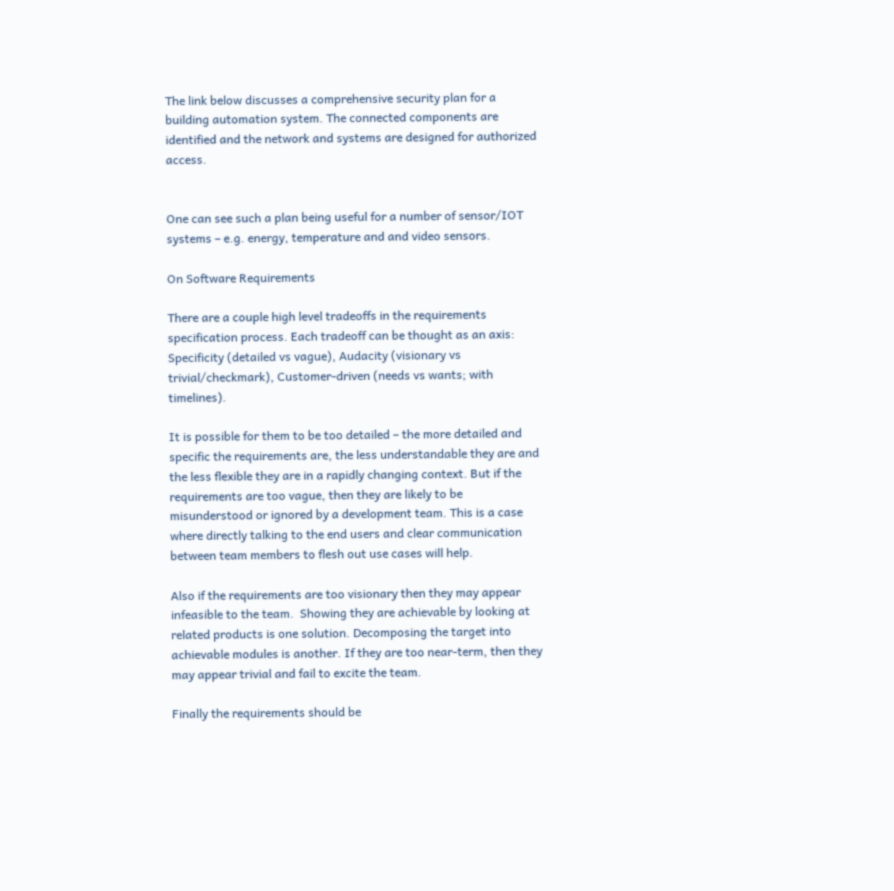The link below discusses a comprehensive security plan for a building automation system. The connected components are identified and the network and systems are designed for authorized access.


One can see such a plan being useful for a number of sensor/IOT systems – e.g. energy, temperature and and video sensors.

On Software Requirements

There are a couple high level tradeoffs in the requirements specification process. Each tradeoff can be thought as an axis: Specificity (detailed vs vague), Audacity (visionary vs trivial/checkmark), Customer-driven (needs vs wants; with timelines).

It is possible for them to be too detailed – the more detailed and specific the requirements are, the less understandable they are and the less flexible they are in a rapidly changing context. But if the requirements are too vague, then they are likely to be misunderstood or ignored by a development team. This is a case where directly talking to the end users and clear communication between team members to flesh out use cases will help.

Also if the requirements are too visionary then they may appear infeasible to the team.  Showing they are achievable by looking at related products is one solution. Decomposing the target into achievable modules is another. If they are too near-term, then they may appear trivial and fail to excite the team.

Finally the requirements should be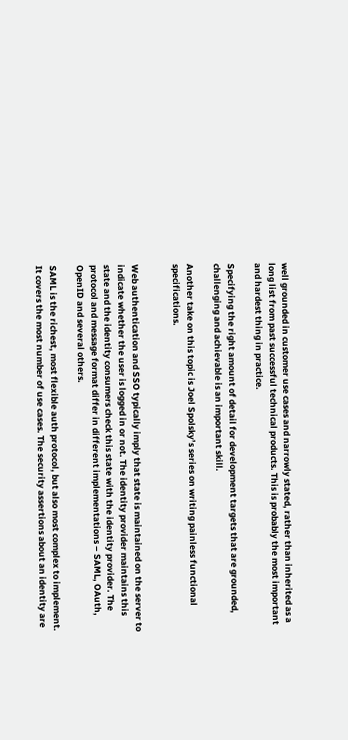well grounded in customer use cases and narrowly stated, rather than inherited as a long list from past successful technical products. This is probably the most important and hardest thing in practice.

Specifying the right amount of detail for development targets that are grounded, challenging and achievable is an important skill.

Another take on this topic is Joel Spolsky’s series on writing painless functional specifications.


Web authentication and SSO typically imply that state is maintained on the server to indicate whether the user is logged in or not. The identity provider maintains this state and the identity consumers check this state with the identity provider. The protocol and message format differ in different implementations – SAML, OAuth, OpenID and several others.

SAML is the richest, most flexible auth protocol, but also most complex to implement. It covers the most number of use cases. The security assertions about an identity are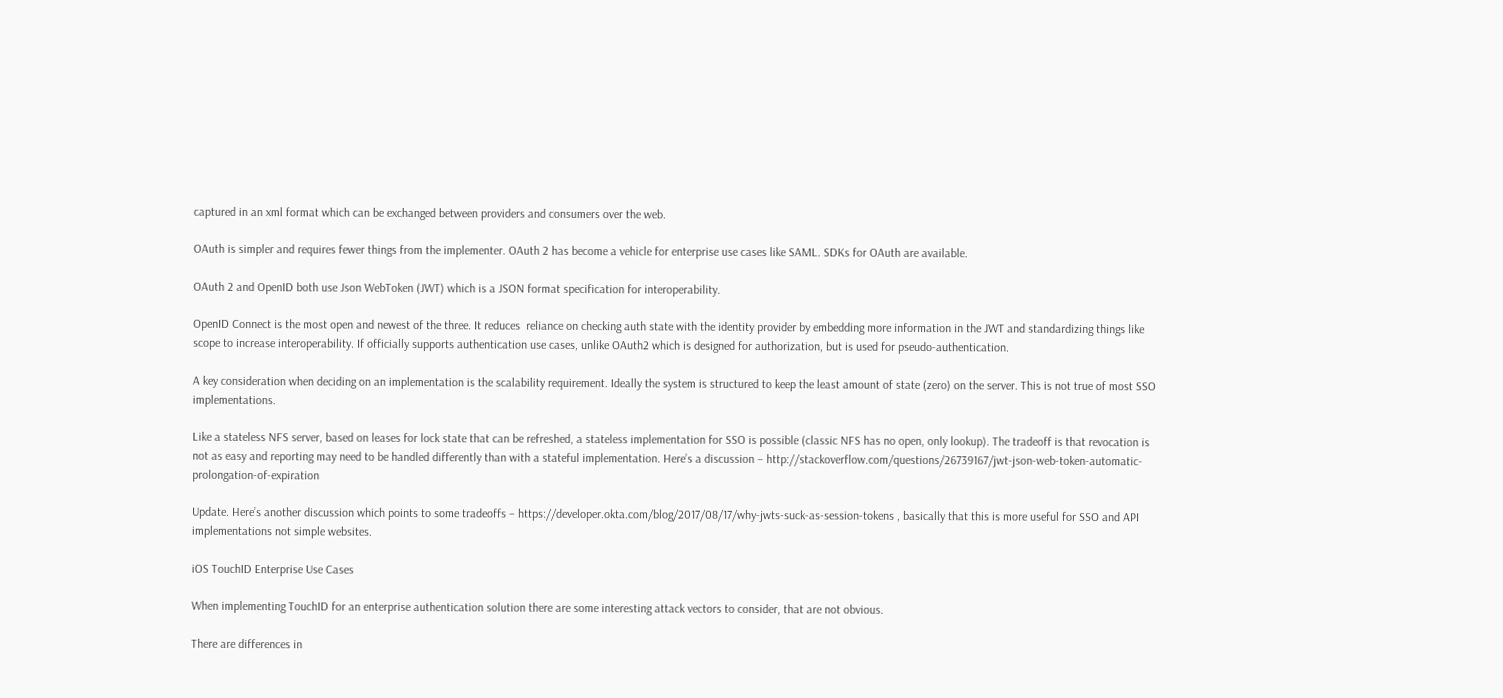captured in an xml format which can be exchanged between providers and consumers over the web.

OAuth is simpler and requires fewer things from the implementer. OAuth 2 has become a vehicle for enterprise use cases like SAML. SDKs for OAuth are available.

OAuth 2 and OpenID both use Json WebToken (JWT) which is a JSON format specification for interoperability.

OpenID Connect is the most open and newest of the three. It reduces  reliance on checking auth state with the identity provider by embedding more information in the JWT and standardizing things like scope to increase interoperability. If officially supports authentication use cases, unlike OAuth2 which is designed for authorization, but is used for pseudo-authentication.

A key consideration when deciding on an implementation is the scalability requirement. Ideally the system is structured to keep the least amount of state (zero) on the server. This is not true of most SSO implementations.

Like a stateless NFS server, based on leases for lock state that can be refreshed, a stateless implementation for SSO is possible (classic NFS has no open, only lookup). The tradeoff is that revocation is not as easy and reporting may need to be handled differently than with a stateful implementation. Here’s a discussion – http://stackoverflow.com/questions/26739167/jwt-json-web-token-automatic-prolongation-of-expiration

Update. Here’s another discussion which points to some tradeoffs – https://developer.okta.com/blog/2017/08/17/why-jwts-suck-as-session-tokens , basically that this is more useful for SSO and API implementations not simple websites.

iOS TouchID Enterprise Use Cases

When implementing TouchID for an enterprise authentication solution there are some interesting attack vectors to consider, that are not obvious.

There are differences in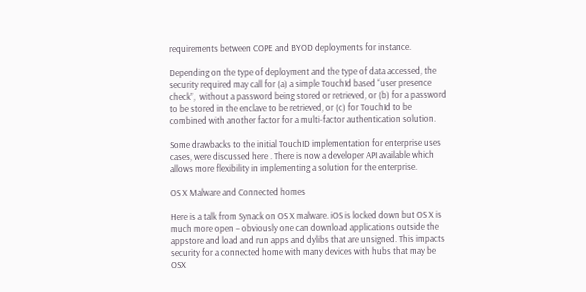requirements between COPE and BYOD deployments for instance.

Depending on the type of deployment and the type of data accessed, the security required may call for (a) a simple TouchId based “user presence check”,  without a password being stored or retrieved, or (b) for a password to be stored in the enclave to be retrieved, or (c) for TouchId to be combined with another factor for a multi-factor authentication solution.

Some drawbacks to the initial TouchID implementation for enterprise uses cases, were discussed here . There is now a developer API available which allows more flexibility in implementing a solution for the enterprise.

OS X Malware and Connected homes

Here is a talk from Synack on OS X malware. iOS is locked down but OS X is much more open – obviously one can download applications outside the appstore and load and run apps and dylibs that are unsigned. This impacts security for a connected home with many devices with hubs that may be OSX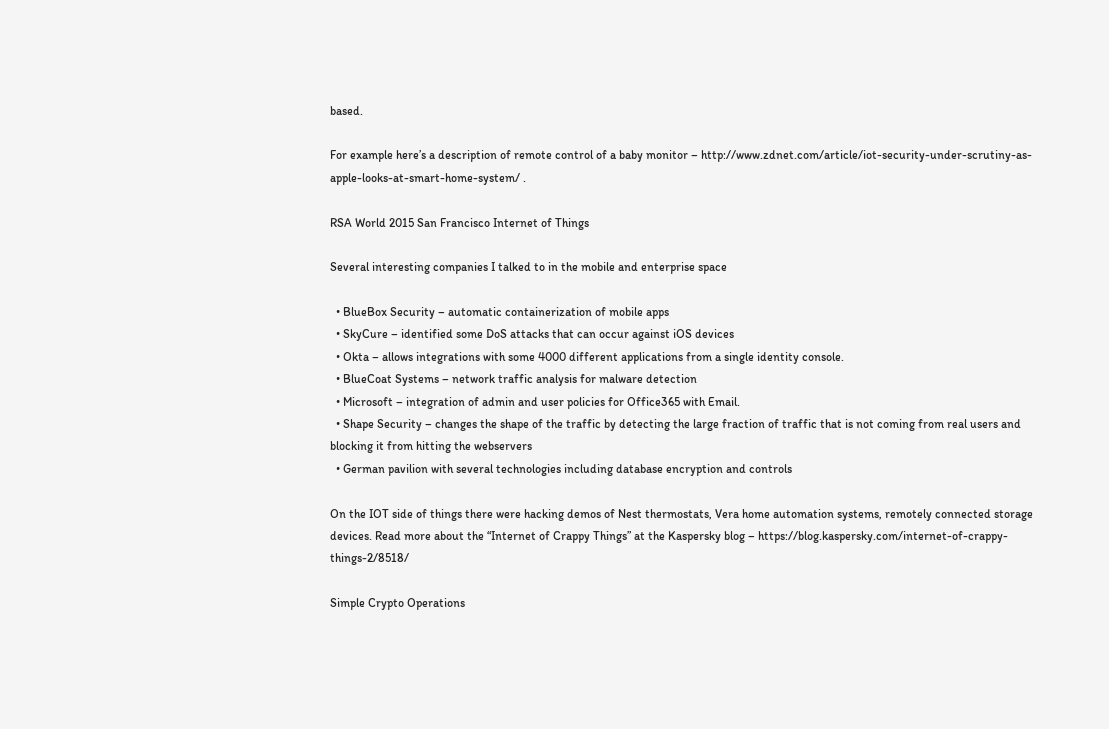based.

For example here’s a description of remote control of a baby monitor – http://www.zdnet.com/article/iot-security-under-scrutiny-as-apple-looks-at-smart-home-system/ .

RSA World 2015 San Francisco Internet of Things

Several interesting companies I talked to in the mobile and enterprise space

  • BlueBox Security – automatic containerization of mobile apps
  • SkyCure – identified some DoS attacks that can occur against iOS devices
  • Okta – allows integrations with some 4000 different applications from a single identity console.
  • BlueCoat Systems – network traffic analysis for malware detection
  • Microsoft – integration of admin and user policies for Office365 with Email.
  • Shape Security – changes the shape of the traffic by detecting the large fraction of traffic that is not coming from real users and blocking it from hitting the webservers
  • German pavilion with several technologies including database encryption and controls

On the IOT side of things there were hacking demos of Nest thermostats, Vera home automation systems, remotely connected storage devices. Read more about the “Internet of Crappy Things” at the Kaspersky blog – https://blog.kaspersky.com/internet-of-crappy-things-2/8518/

Simple Crypto Operations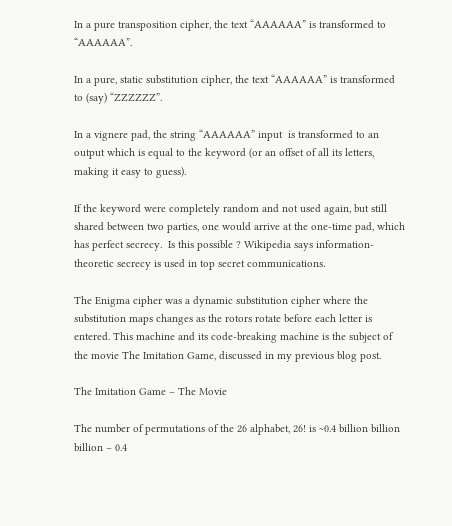In a pure transposition cipher, the text “AAAAAA” is transformed to “AAAAAA”.

In a pure, static substitution cipher, the text “AAAAAA” is transformed to (say) “ZZZZZZ”.

In a vignere pad, the string “AAAAAA” input  is transformed to an output which is equal to the keyword (or an offset of all its letters, making it easy to guess).

If the keyword were completely random and not used again, but still shared between two parties, one would arrive at the one-time pad, which has perfect secrecy.  Is this possible ? Wikipedia says information-theoretic secrecy is used in top secret communications.

The Enigma cipher was a dynamic substitution cipher where the substitution maps changes as the rotors rotate before each letter is entered. This machine and its code-breaking machine is the subject of the movie The Imitation Game, discussed in my previous blog post.

The Imitation Game – The Movie

The number of permutations of the 26 alphabet, 26! is ~0.4 billion billion billion – 0.4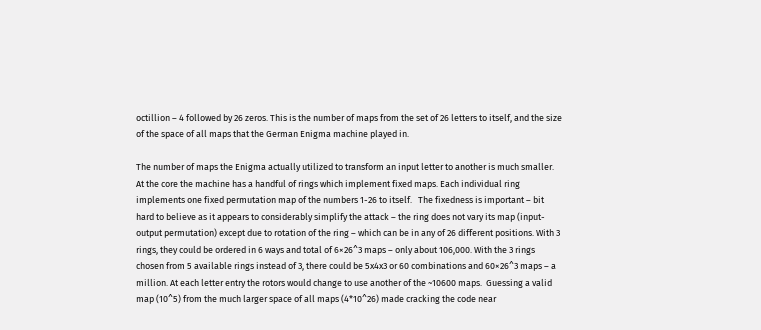octillion – 4 followed by 26 zeros. This is the number of maps from the set of 26 letters to itself, and the size of the space of all maps that the German Enigma machine played in.

The number of maps the Enigma actually utilized to transform an input letter to another is much smaller. At the core the machine has a handful of rings which implement fixed maps. Each individual ring implements one fixed permutation map of the numbers 1-26 to itself.   The fixedness is important – bit hard to believe as it appears to considerably simplify the attack – the ring does not vary its map (input-output permutation) except due to rotation of the ring – which can be in any of 26 different positions. With 3 rings, they could be ordered in 6 ways and total of 6×26^3 maps – only about 106,000. With the 3 rings chosen from 5 available rings instead of 3, there could be 5x4x3 or 60 combinations and 60×26^3 maps – a million. At each letter entry the rotors would change to use another of the ~10600 maps.  Guessing a valid map (10^5) from the much larger space of all maps (4*10^26) made cracking the code near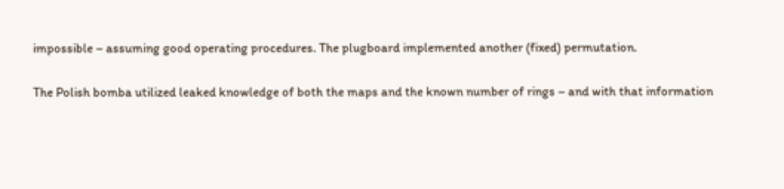impossible – assuming good operating procedures. The plugboard implemented another (fixed) permutation.

The Polish bomba utilized leaked knowledge of both the maps and the known number of rings – and with that information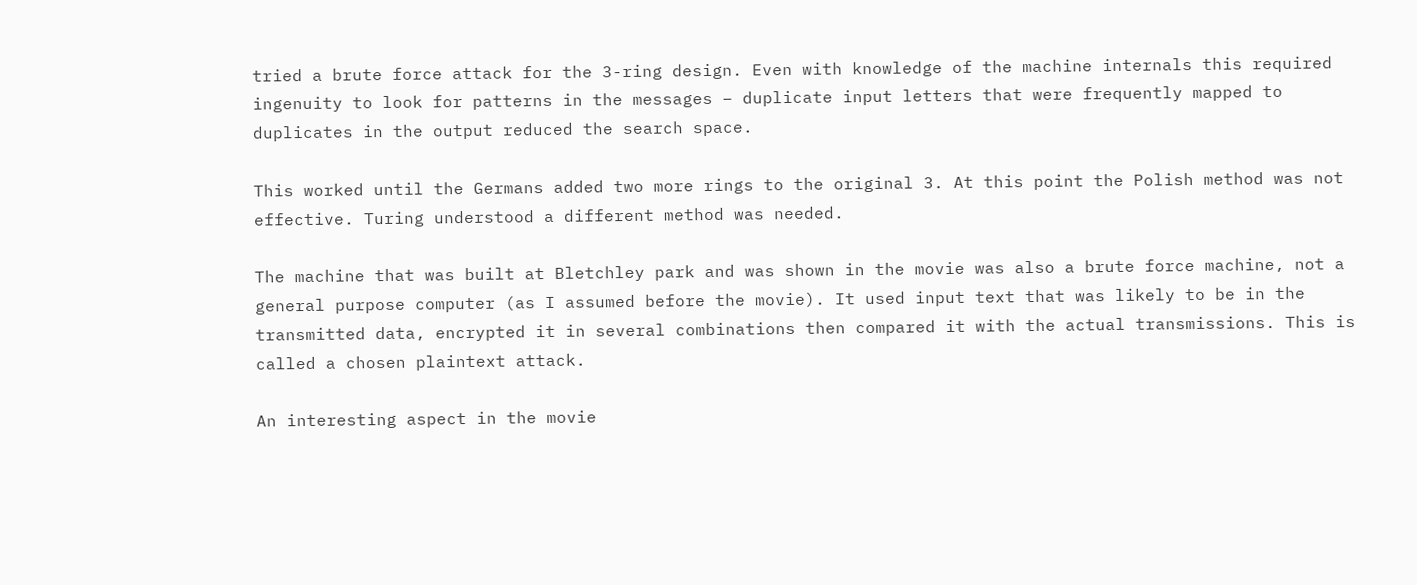tried a brute force attack for the 3-ring design. Even with knowledge of the machine internals this required ingenuity to look for patterns in the messages – duplicate input letters that were frequently mapped to duplicates in the output reduced the search space.

This worked until the Germans added two more rings to the original 3. At this point the Polish method was not effective. Turing understood a different method was needed.

The machine that was built at Bletchley park and was shown in the movie was also a brute force machine, not a general purpose computer (as I assumed before the movie). It used input text that was likely to be in the transmitted data, encrypted it in several combinations then compared it with the actual transmissions. This is called a chosen plaintext attack.

An interesting aspect in the movie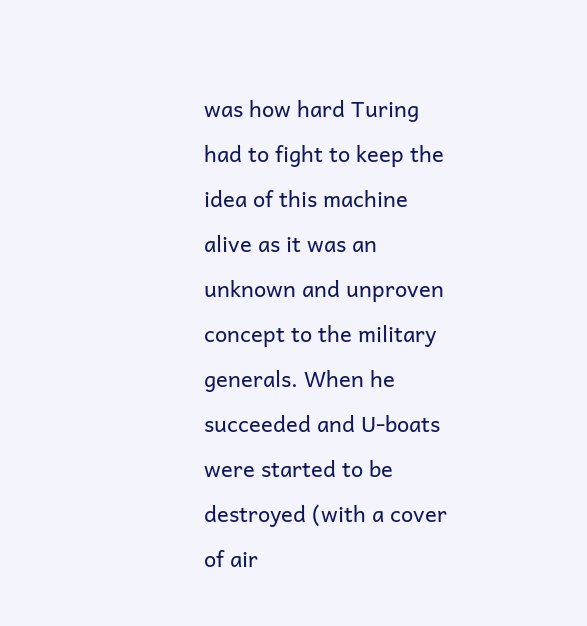was how hard Turing had to fight to keep the idea of this machine alive as it was an unknown and unproven concept to the military generals. When he succeeded and U-boats were started to be destroyed (with a cover of air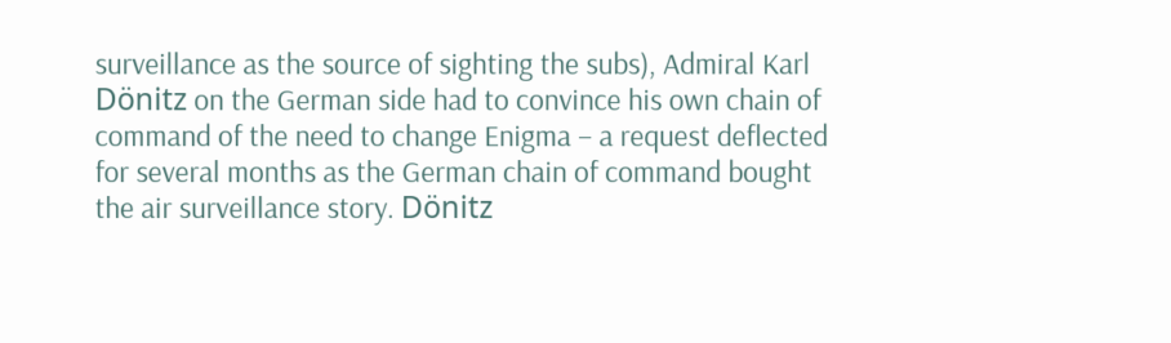surveillance as the source of sighting the subs), Admiral Karl Dönitz on the German side had to convince his own chain of command of the need to change Enigma – a request deflected for several months as the German chain of command bought the air surveillance story. Dönitz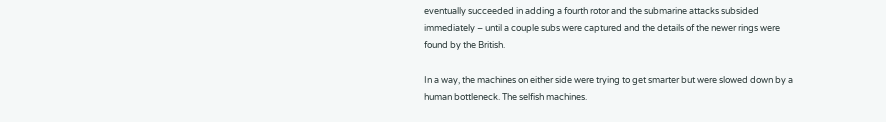eventually succeeded in adding a fourth rotor and the submarine attacks subsided immediately – until a couple subs were captured and the details of the newer rings were found by the British.

In a way, the machines on either side were trying to get smarter but were slowed down by a human bottleneck. The selfish machines.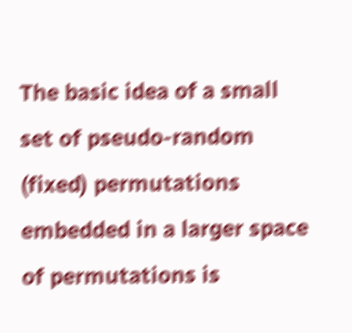The basic idea of a small set of pseudo-random (fixed) permutations embedded in a larger space of permutations is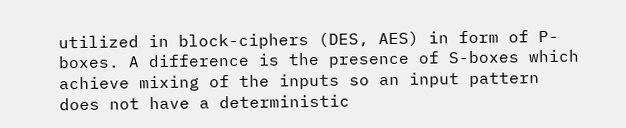utilized in block-ciphers (DES, AES) in form of P-boxes. A difference is the presence of S-boxes which achieve mixing of the inputs so an input pattern does not have a deterministic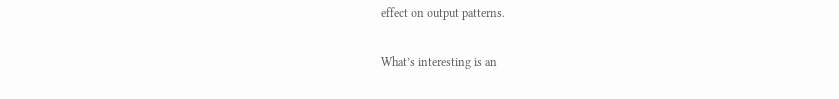effect on output patterns.

What’s interesting is an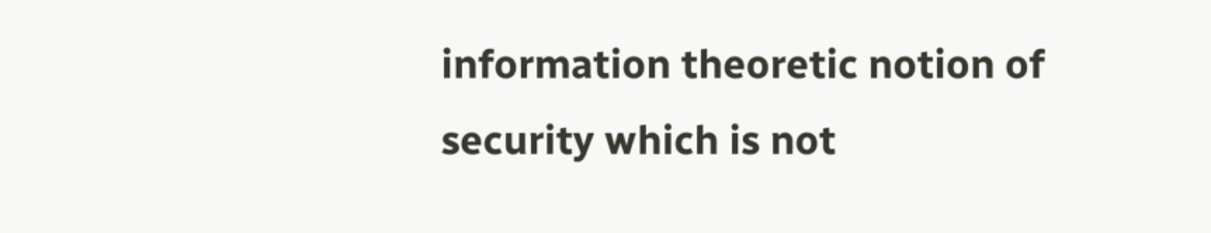information theoretic notion of security which is not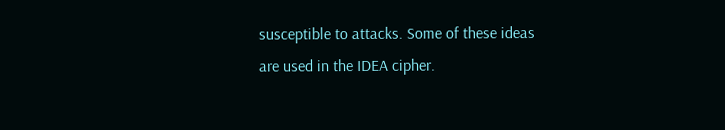susceptible to attacks. Some of these ideas are used in the IDEA cipher.